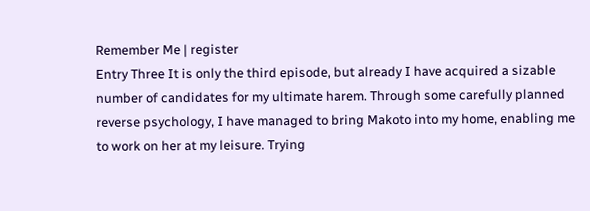Remember Me | register
Entry Three It is only the third episode, but already I have acquired a sizable number of candidates for my ultimate harem. Through some carefully planned reverse psychology, I have managed to bring Makoto into my home, enabling me to work on her at my leisure. Trying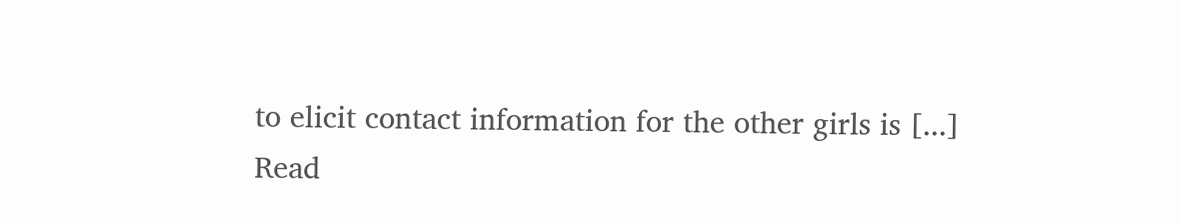to elicit contact information for the other girls is [...]
Read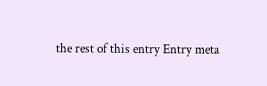the rest of this entry Entry meta